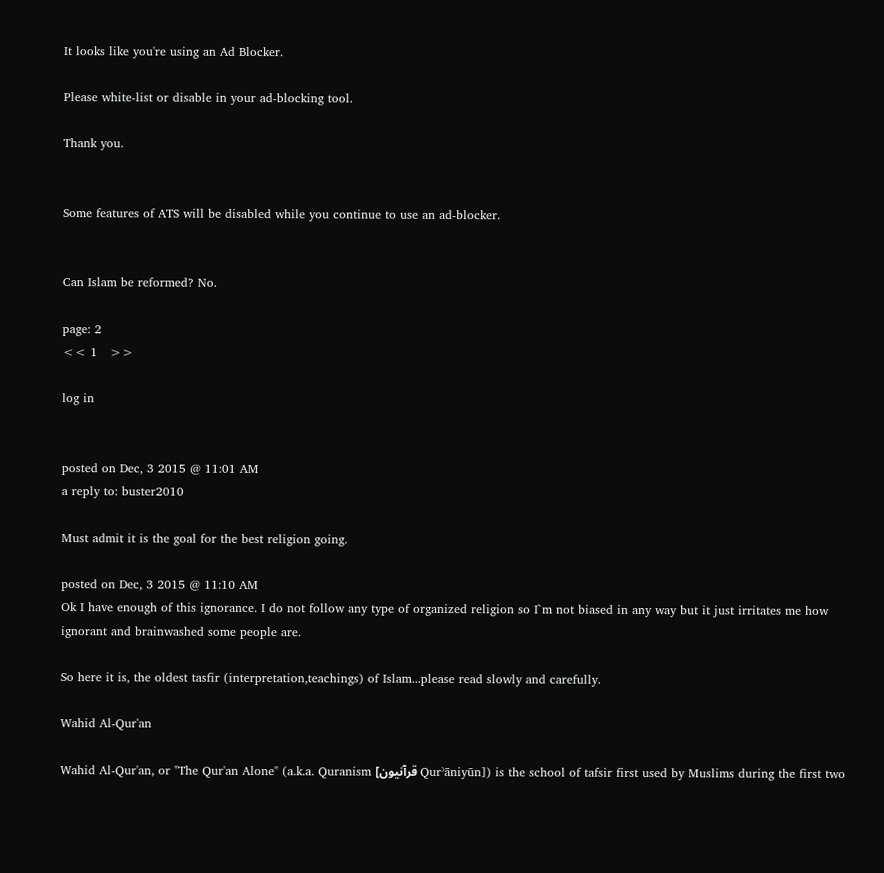It looks like you're using an Ad Blocker.

Please white-list or disable in your ad-blocking tool.

Thank you.


Some features of ATS will be disabled while you continue to use an ad-blocker.


Can Islam be reformed? No.

page: 2
<< 1   >>

log in


posted on Dec, 3 2015 @ 11:01 AM
a reply to: buster2010

Must admit it is the goal for the best religion going.

posted on Dec, 3 2015 @ 11:10 AM
Ok I have enough of this ignorance. I do not follow any type of organized religion so I`m not biased in any way but it just irritates me how ignorant and brainwashed some people are.

So here it is, the oldest tasfir (interpretation,teachings) of Islam...please read slowly and carefully.

Wahid Al-Qur'an

Wahid Al-Qur'an, or "The Qur'an Alone" (a.k.a. Quranism [قرآنيون Qurʾāniyūn]) is the school of tafsir first used by Muslims during the first two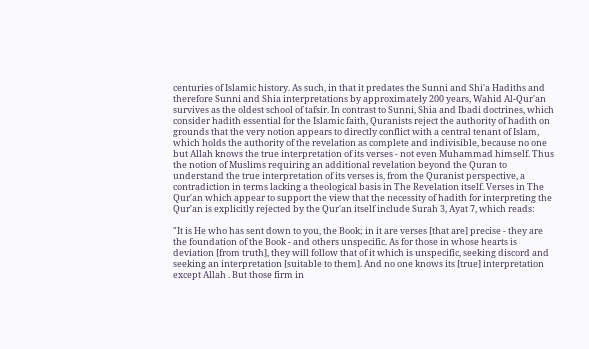centuries of Islamic history. As such, in that it predates the Sunni and Shi'a Hadiths and therefore Sunni and Shia interpretations by approximately 200 years, Wahid Al-Qur'an survives as the oldest school of tafsir. In contrast to Sunni, Shia and Ibadi doctrines, which consider hadith essential for the Islamic faith, Quranists reject the authority of hadith on grounds that the very notion appears to directly conflict with a central tenant of Islam, which holds the authority of the revelation as complete and indivisible, because no one but Allah knows the true interpretation of its verses - not even Muhammad himself. Thus the notion of Muslims requiring an additional revelation beyond the Quran to understand the true interpretation of its verses is, from the Quranist perspective, a contradiction in terms lacking a theological basis in The Revelation itself. Verses in The Qur'an which appear to support the view that the necessity of hadith for interpreting the Qur'an is explicitly rejected by the Qur'an itself include Surah 3, Ayat 7, which reads:

"It is He who has sent down to you, the Book; in it are verses [that are] precise - they are the foundation of the Book - and others unspecific. As for those in whose hearts is deviation [from truth], they will follow that of it which is unspecific, seeking discord and seeking an interpretation [suitable to them]. And no one knows its [true] interpretation except Allah . But those firm in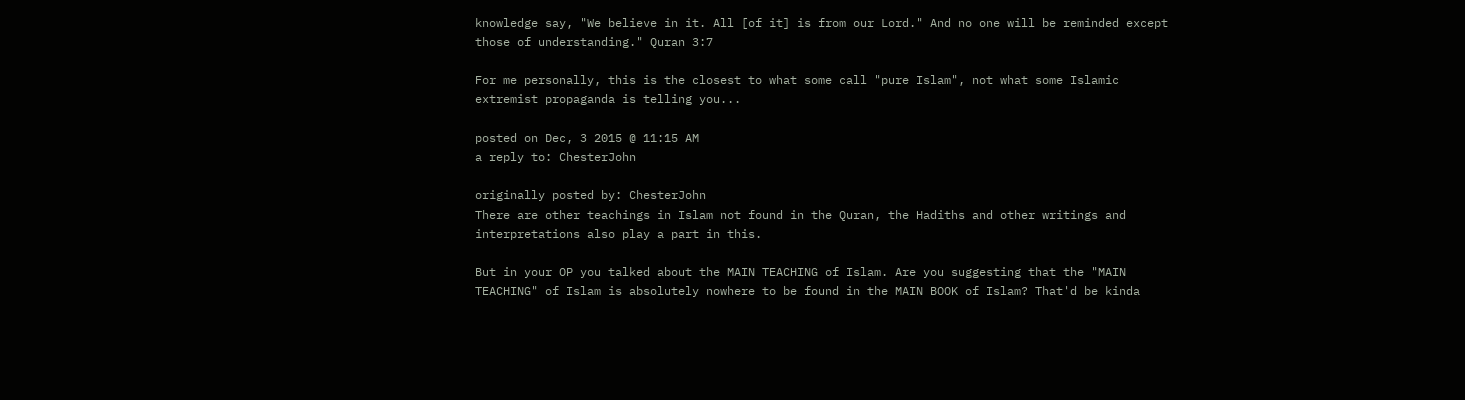knowledge say, "We believe in it. All [of it] is from our Lord." And no one will be reminded except those of understanding." Quran 3:7

For me personally, this is the closest to what some call "pure Islam", not what some Islamic extremist propaganda is telling you...

posted on Dec, 3 2015 @ 11:15 AM
a reply to: ChesterJohn

originally posted by: ChesterJohn
There are other teachings in Islam not found in the Quran, the Hadiths and other writings and interpretations also play a part in this.

But in your OP you talked about the MAIN TEACHING of Islam. Are you suggesting that the "MAIN TEACHING" of Islam is absolutely nowhere to be found in the MAIN BOOK of Islam? That'd be kinda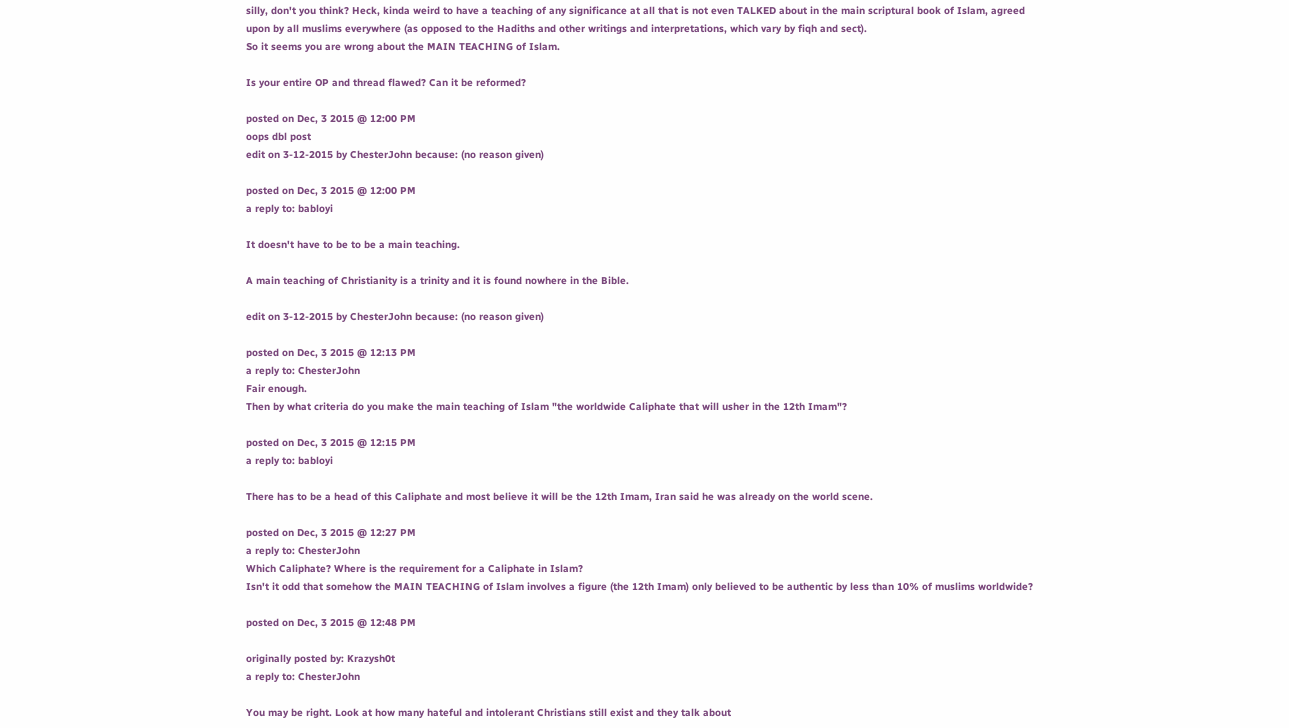silly, don't you think? Heck, kinda weird to have a teaching of any significance at all that is not even TALKED about in the main scriptural book of Islam, agreed upon by all muslims everywhere (as opposed to the Hadiths and other writings and interpretations, which vary by fiqh and sect).
So it seems you are wrong about the MAIN TEACHING of Islam.

Is your entire OP and thread flawed? Can it be reformed?

posted on Dec, 3 2015 @ 12:00 PM
oops dbl post
edit on 3-12-2015 by ChesterJohn because: (no reason given)

posted on Dec, 3 2015 @ 12:00 PM
a reply to: babloyi

It doesn't have to be to be a main teaching.

A main teaching of Christianity is a trinity and it is found nowhere in the Bible.

edit on 3-12-2015 by ChesterJohn because: (no reason given)

posted on Dec, 3 2015 @ 12:13 PM
a reply to: ChesterJohn
Fair enough.
Then by what criteria do you make the main teaching of Islam "the worldwide Caliphate that will usher in the 12th Imam"?

posted on Dec, 3 2015 @ 12:15 PM
a reply to: babloyi

There has to be a head of this Caliphate and most believe it will be the 12th Imam, Iran said he was already on the world scene.

posted on Dec, 3 2015 @ 12:27 PM
a reply to: ChesterJohn
Which Caliphate? Where is the requirement for a Caliphate in Islam?
Isn't it odd that somehow the MAIN TEACHING of Islam involves a figure (the 12th Imam) only believed to be authentic by less than 10% of muslims worldwide?

posted on Dec, 3 2015 @ 12:48 PM

originally posted by: Krazysh0t
a reply to: ChesterJohn

You may be right. Look at how many hateful and intolerant Christians still exist and they talk about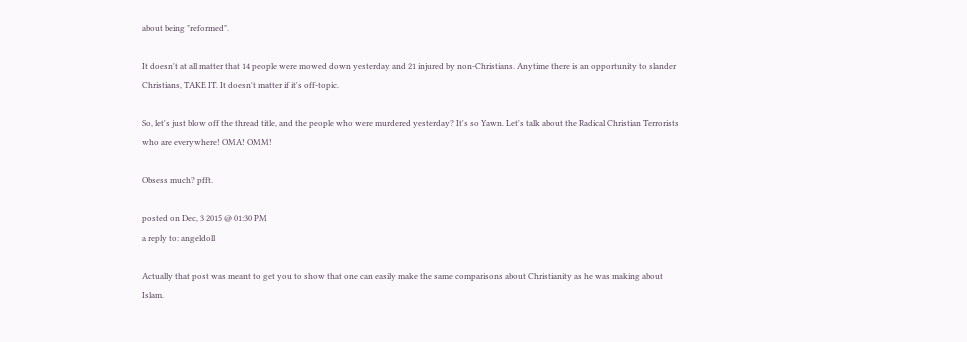about being "reformed".

It doesn't at all matter that 14 people were mowed down yesterday and 21 injured by non-Christians. Anytime there is an opportunity to slander Christians, TAKE IT. It doesn't matter if it's off-topic.

So, let's just blow off the thread title, and the people who were murdered yesterday? It's so Yawn. Let's talk about the Radical Christian Terrorists who are everywhere! OMA! OMM!

Obsess much? pfft.

posted on Dec, 3 2015 @ 01:30 PM
a reply to: angeldoll

Actually that post was meant to get you to show that one can easily make the same comparisons about Christianity as he was making about Islam.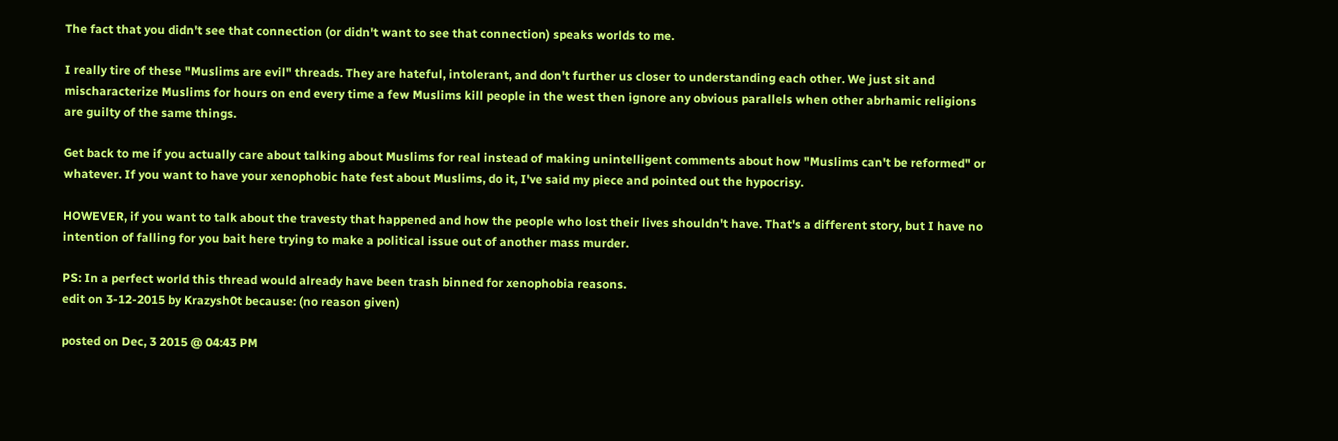The fact that you didn't see that connection (or didn't want to see that connection) speaks worlds to me.

I really tire of these "Muslims are evil" threads. They are hateful, intolerant, and don't further us closer to understanding each other. We just sit and mischaracterize Muslims for hours on end every time a few Muslims kill people in the west then ignore any obvious parallels when other abrhamic religions are guilty of the same things.

Get back to me if you actually care about talking about Muslims for real instead of making unintelligent comments about how "Muslims can't be reformed" or whatever. If you want to have your xenophobic hate fest about Muslims, do it, I've said my piece and pointed out the hypocrisy.

HOWEVER, if you want to talk about the travesty that happened and how the people who lost their lives shouldn't have. That's a different story, but I have no intention of falling for you bait here trying to make a political issue out of another mass murder.

PS: In a perfect world this thread would already have been trash binned for xenophobia reasons.
edit on 3-12-2015 by Krazysh0t because: (no reason given)

posted on Dec, 3 2015 @ 04:43 PM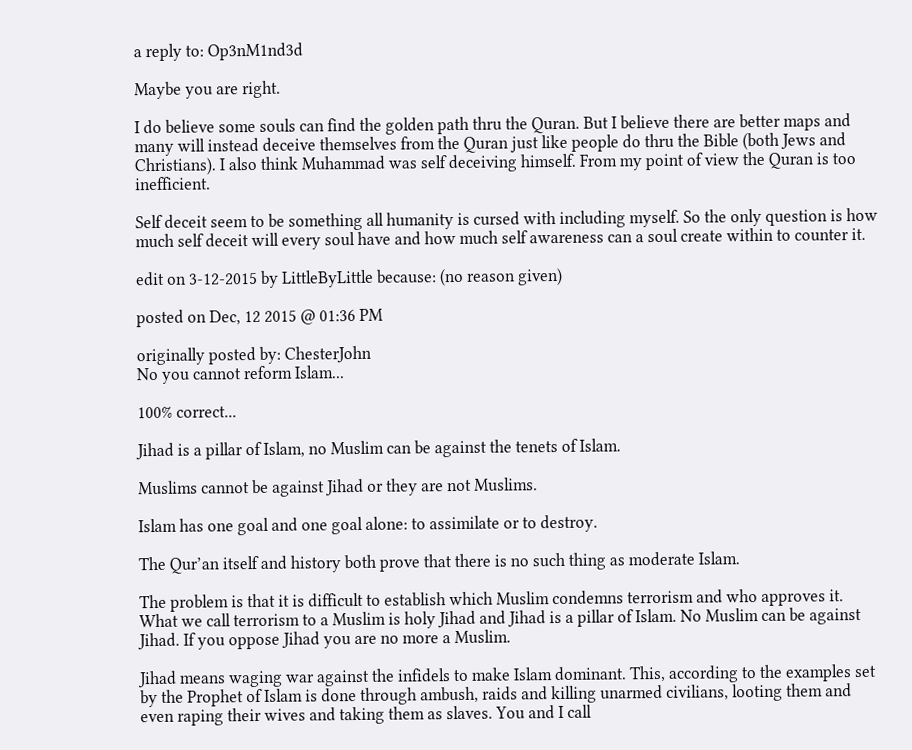a reply to: Op3nM1nd3d

Maybe you are right.

I do believe some souls can find the golden path thru the Quran. But I believe there are better maps and many will instead deceive themselves from the Quran just like people do thru the Bible (both Jews and Christians). I also think Muhammad was self deceiving himself. From my point of view the Quran is too inefficient.

Self deceit seem to be something all humanity is cursed with including myself. So the only question is how much self deceit will every soul have and how much self awareness can a soul create within to counter it.

edit on 3-12-2015 by LittleByLittle because: (no reason given)

posted on Dec, 12 2015 @ 01:36 PM

originally posted by: ChesterJohn
No you cannot reform Islam...

100% correct...

Jihad is a pillar of Islam, no Muslim can be against the tenets of Islam.

Muslims cannot be against Jihad or they are not Muslims.

Islam has one goal and one goal alone: to assimilate or to destroy.

The Qur’an itself and history both prove that there is no such thing as moderate Islam.

The problem is that it is difficult to establish which Muslim condemns terrorism and who approves it. What we call terrorism to a Muslim is holy Jihad and Jihad is a pillar of Islam. No Muslim can be against Jihad. If you oppose Jihad you are no more a Muslim.

Jihad means waging war against the infidels to make Islam dominant. This, according to the examples set by the Prophet of Islam is done through ambush, raids and killing unarmed civilians, looting them and even raping their wives and taking them as slaves. You and I call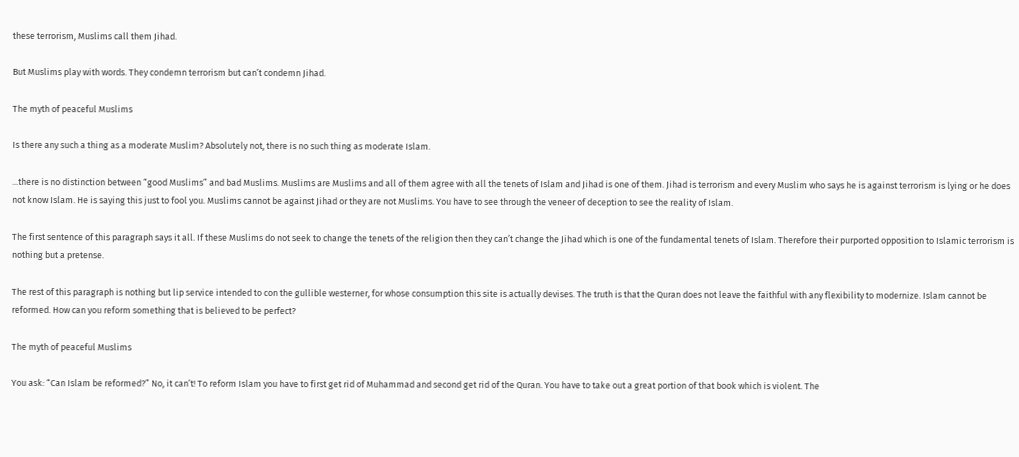these terrorism, Muslims call them Jihad.

But Muslims play with words. They condemn terrorism but can’t condemn Jihad.

The myth of peaceful Muslims

Is there any such a thing as a moderate Muslim? Absolutely not, there is no such thing as moderate Islam.

...there is no distinction between “good Muslims” and bad Muslims. Muslims are Muslims and all of them agree with all the tenets of Islam and Jihad is one of them. Jihad is terrorism and every Muslim who says he is against terrorism is lying or he does not know Islam. He is saying this just to fool you. Muslims cannot be against Jihad or they are not Muslims. You have to see through the veneer of deception to see the reality of Islam.

The first sentence of this paragraph says it all. If these Muslims do not seek to change the tenets of the religion then they can’t change the Jihad which is one of the fundamental tenets of Islam. Therefore their purported opposition to Islamic terrorism is nothing but a pretense.

The rest of this paragraph is nothing but lip service intended to con the gullible westerner, for whose consumption this site is actually devises. The truth is that the Quran does not leave the faithful with any flexibility to modernize. Islam cannot be reformed. How can you reform something that is believed to be perfect?

The myth of peaceful Muslims

You ask: “Can Islam be reformed?” No, it can’t! To reform Islam you have to first get rid of Muhammad and second get rid of the Quran. You have to take out a great portion of that book which is violent. The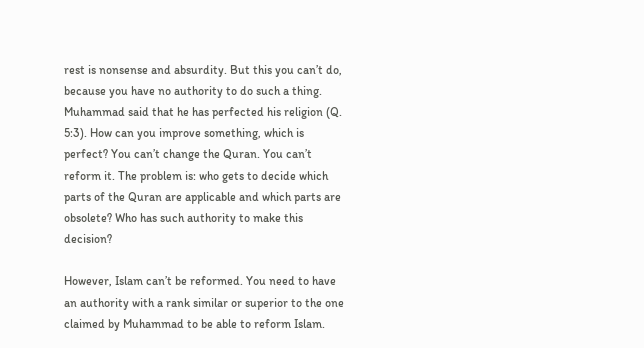rest is nonsense and absurdity. But this you can’t do, because you have no authority to do such a thing. Muhammad said that he has perfected his religion (Q. 5:3). How can you improve something, which is perfect? You can’t change the Quran. You can’t reform it. The problem is: who gets to decide which parts of the Quran are applicable and which parts are obsolete? Who has such authority to make this decision?

However, Islam can’t be reformed. You need to have an authority with a rank similar or superior to the one claimed by Muhammad to be able to reform Islam.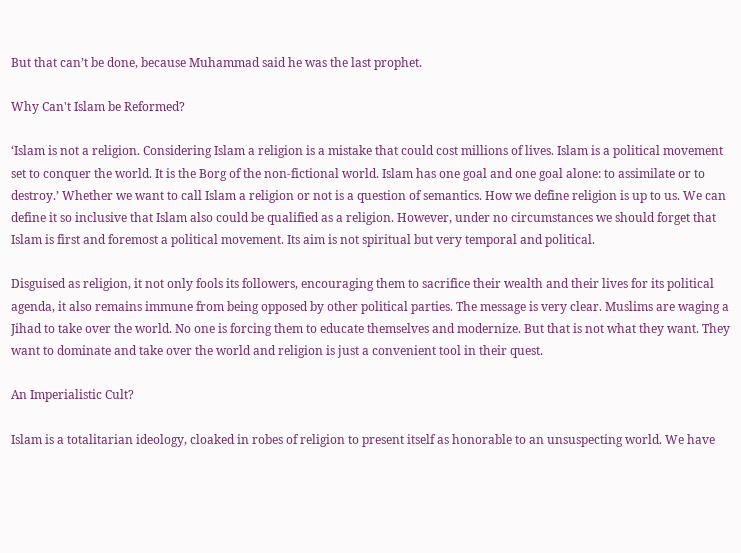But that can’t be done, because Muhammad said he was the last prophet.

Why Can't Islam be Reformed?

‘Islam is not a religion. Considering Islam a religion is a mistake that could cost millions of lives. Islam is a political movement set to conquer the world. It is the Borg of the non-fictional world. Islam has one goal and one goal alone: to assimilate or to destroy.’ Whether we want to call Islam a religion or not is a question of semantics. How we define religion is up to us. We can define it so inclusive that Islam also could be qualified as a religion. However, under no circumstances we should forget that Islam is first and foremost a political movement. Its aim is not spiritual but very temporal and political.

Disguised as religion, it not only fools its followers, encouraging them to sacrifice their wealth and their lives for its political agenda, it also remains immune from being opposed by other political parties. The message is very clear. Muslims are waging a Jihad to take over the world. No one is forcing them to educate themselves and modernize. But that is not what they want. They want to dominate and take over the world and religion is just a convenient tool in their quest.

An Imperialistic Cult?

Islam is a totalitarian ideology, cloaked in robes of religion to present itself as honorable to an unsuspecting world. We have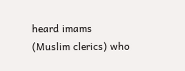heard imams (Muslim clerics) who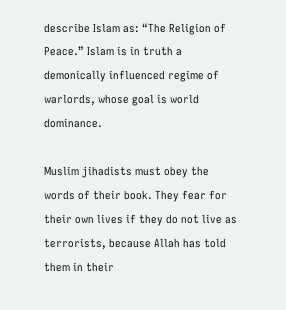describe Islam as: “The Religion of Peace.” Islam is in truth a demonically influenced regime of warlords, whose goal is world dominance.

Muslim jihadists must obey the words of their book. They fear for their own lives if they do not live as terrorists, because Allah has told them in their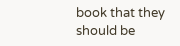book that they should be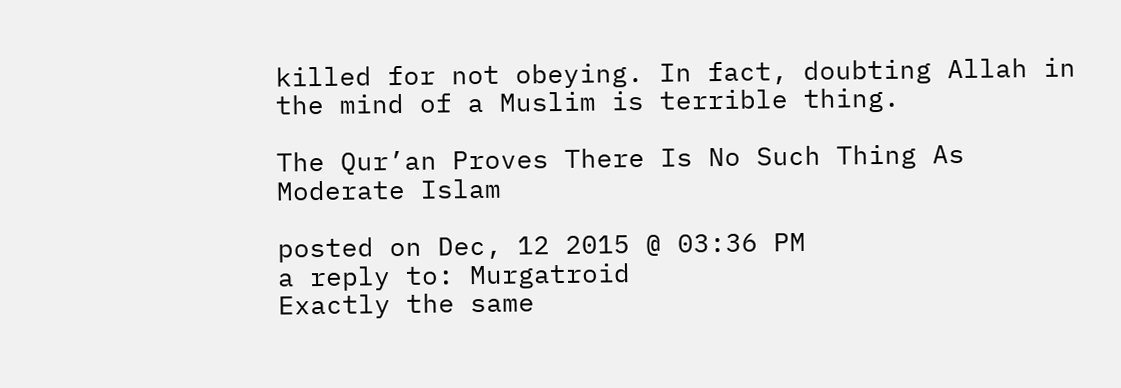killed for not obeying. In fact, doubting Allah in the mind of a Muslim is terrible thing.

The Qur’an Proves There Is No Such Thing As Moderate Islam

posted on Dec, 12 2015 @ 03:36 PM
a reply to: Murgatroid
Exactly the same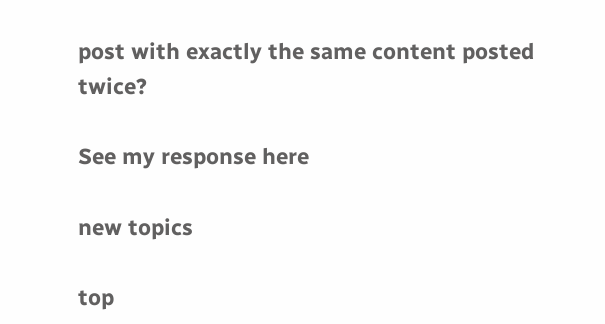post with exactly the same content posted twice?

See my response here

new topics

top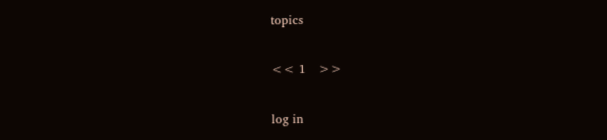topics

<< 1   >>

log in